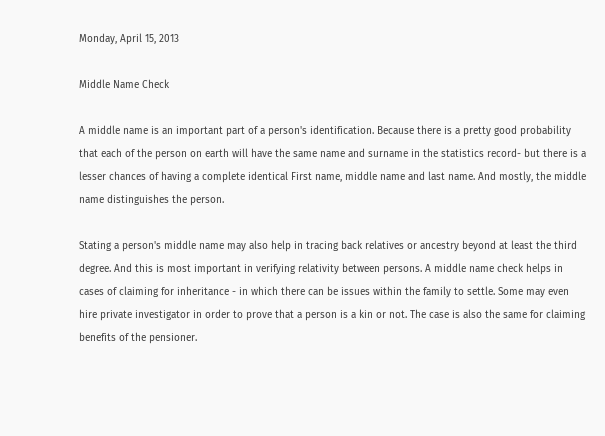Monday, April 15, 2013

Middle Name Check

A middle name is an important part of a person's identification. Because there is a pretty good probability that each of the person on earth will have the same name and surname in the statistics record- but there is a lesser chances of having a complete identical First name, middle name and last name. And mostly, the middle name distinguishes the person.

Stating a person's middle name may also help in tracing back relatives or ancestry beyond at least the third degree. And this is most important in verifying relativity between persons. A middle name check helps in cases of claiming for inheritance - in which there can be issues within the family to settle. Some may even hire private investigator in order to prove that a person is a kin or not. The case is also the same for claiming benefits of the pensioner.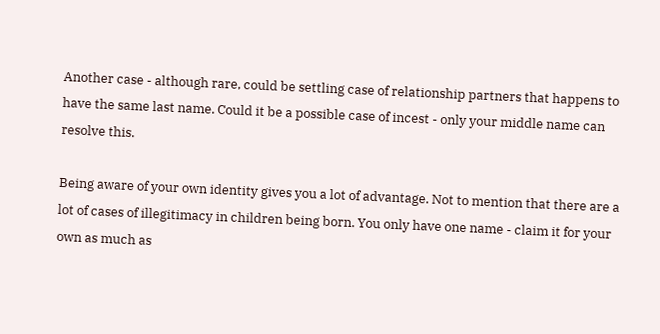Another case - although rare, could be settling case of relationship partners that happens to have the same last name. Could it be a possible case of incest - only your middle name can resolve this.

Being aware of your own identity gives you a lot of advantage. Not to mention that there are a lot of cases of illegitimacy in children being born. You only have one name - claim it for your own as much as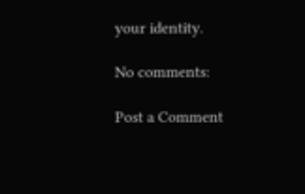your identity.

No comments:

Post a Comment